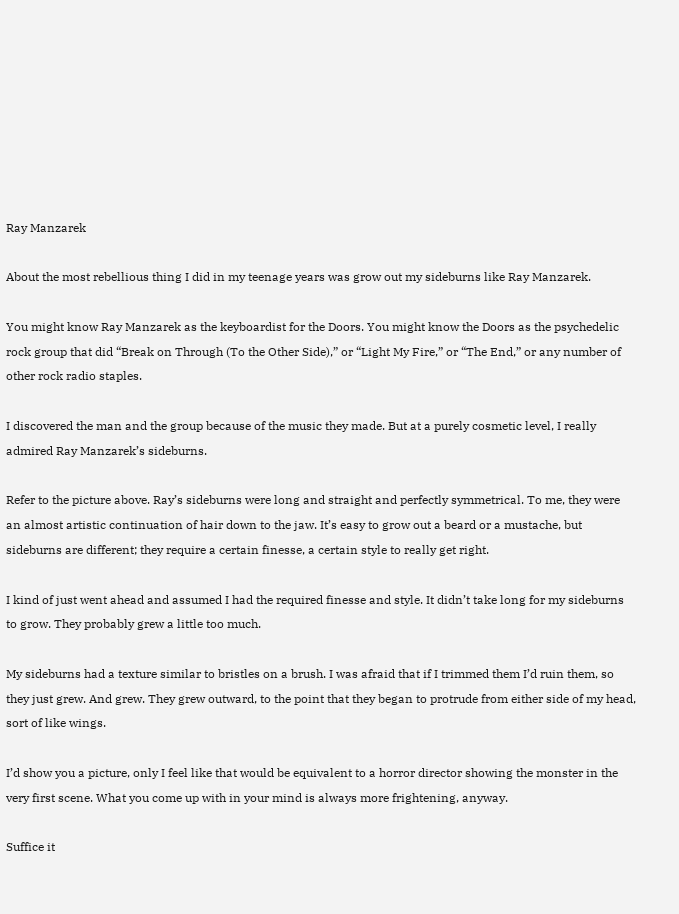Ray Manzarek

About the most rebellious thing I did in my teenage years was grow out my sideburns like Ray Manzarek.

You might know Ray Manzarek as the keyboardist for the Doors. You might know the Doors as the psychedelic rock group that did “Break on Through (To the Other Side),” or “Light My Fire,” or “The End,” or any number of other rock radio staples.

I discovered the man and the group because of the music they made. But at a purely cosmetic level, I really admired Ray Manzarek’s sideburns.

Refer to the picture above. Ray’s sideburns were long and straight and perfectly symmetrical. To me, they were an almost artistic continuation of hair down to the jaw. It’s easy to grow out a beard or a mustache, but sideburns are different; they require a certain finesse, a certain style to really get right.

I kind of just went ahead and assumed I had the required finesse and style. It didn’t take long for my sideburns to grow. They probably grew a little too much.

My sideburns had a texture similar to bristles on a brush. I was afraid that if I trimmed them I’d ruin them, so they just grew. And grew. They grew outward, to the point that they began to protrude from either side of my head, sort of like wings.

I’d show you a picture, only I feel like that would be equivalent to a horror director showing the monster in the very first scene. What you come up with in your mind is always more frightening, anyway.

Suffice it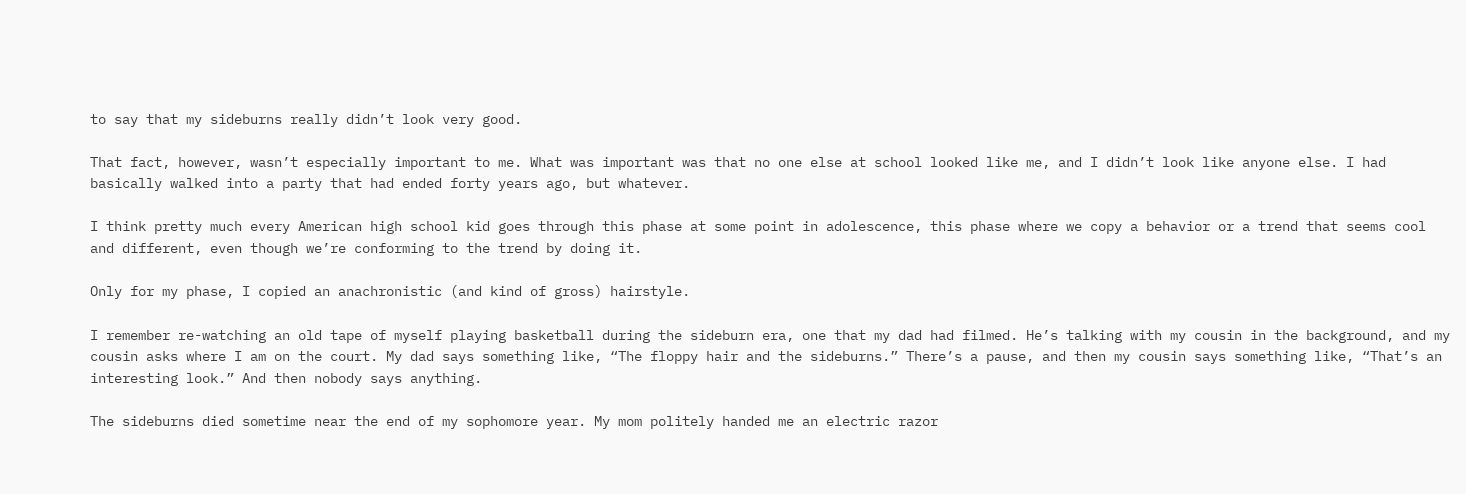to say that my sideburns really didn’t look very good.

That fact, however, wasn’t especially important to me. What was important was that no one else at school looked like me, and I didn’t look like anyone else. I had basically walked into a party that had ended forty years ago, but whatever.

I think pretty much every American high school kid goes through this phase at some point in adolescence, this phase where we copy a behavior or a trend that seems cool and different, even though we’re conforming to the trend by doing it.

Only for my phase, I copied an anachronistic (and kind of gross) hairstyle.

I remember re-watching an old tape of myself playing basketball during the sideburn era, one that my dad had filmed. He’s talking with my cousin in the background, and my cousin asks where I am on the court. My dad says something like, “The floppy hair and the sideburns.” There’s a pause, and then my cousin says something like, “That’s an interesting look.” And then nobody says anything.

The sideburns died sometime near the end of my sophomore year. My mom politely handed me an electric razor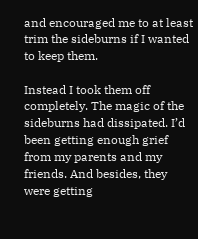and encouraged me to at least trim the sideburns if I wanted to keep them.

Instead I took them off completely. The magic of the sideburns had dissipated. I’d been getting enough grief from my parents and my friends. And besides, they were getting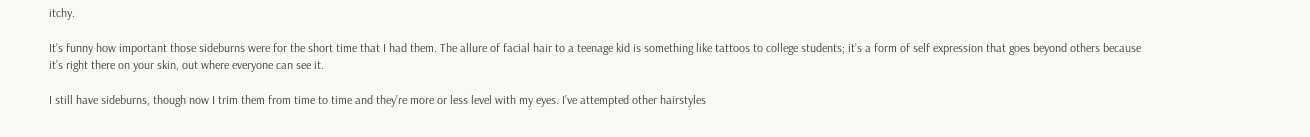itchy.

It’s funny how important those sideburns were for the short time that I had them. The allure of facial hair to a teenage kid is something like tattoos to college students; it’s a form of self expression that goes beyond others because it’s right there on your skin, out where everyone can see it.

I still have sideburns, though now I trim them from time to time and they’re more or less level with my eyes. I’ve attempted other hairstyles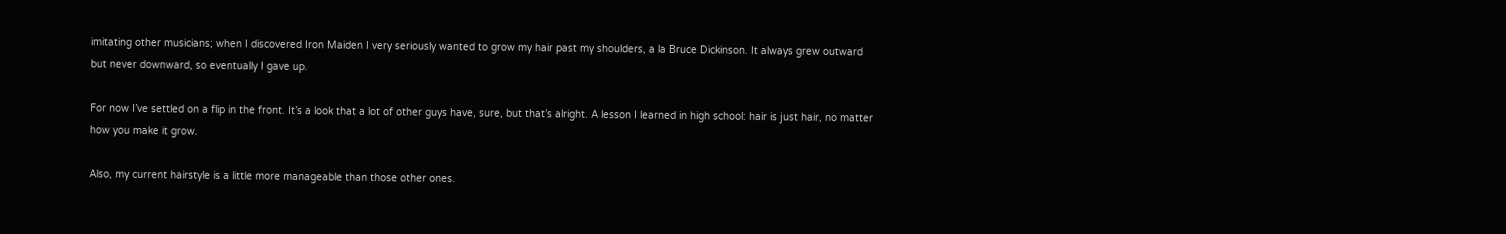imitating other musicians; when I discovered Iron Maiden I very seriously wanted to grow my hair past my shoulders, a la Bruce Dickinson. It always grew outward but never downward, so eventually I gave up.

For now I’ve settled on a flip in the front. It’s a look that a lot of other guys have, sure, but that’s alright. A lesson I learned in high school: hair is just hair, no matter how you make it grow.

Also, my current hairstyle is a little more manageable than those other ones.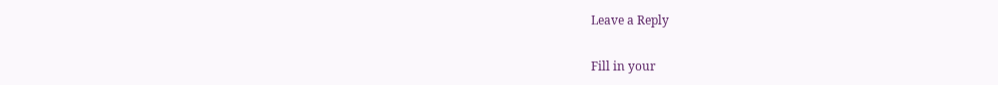Leave a Reply

Fill in your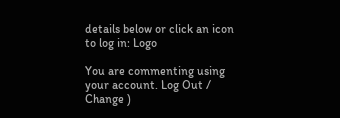details below or click an icon to log in: Logo

You are commenting using your account. Log Out / Change )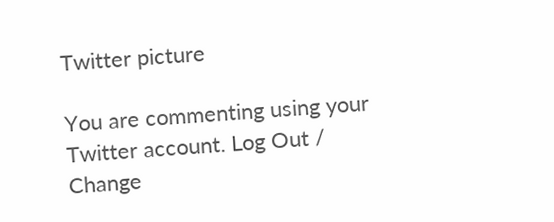Twitter picture

You are commenting using your Twitter account. Log Out / Change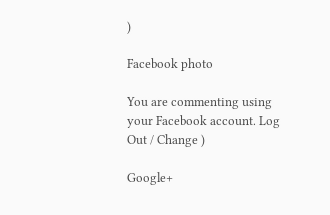)

Facebook photo

You are commenting using your Facebook account. Log Out / Change )

Google+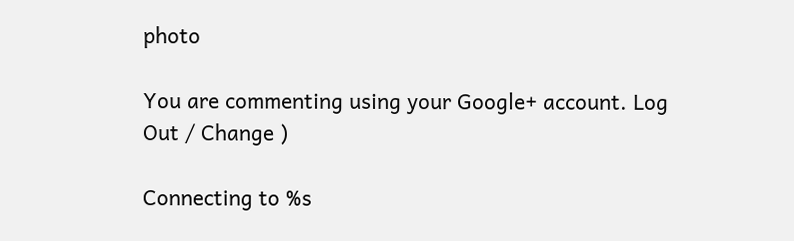photo

You are commenting using your Google+ account. Log Out / Change )

Connecting to %s